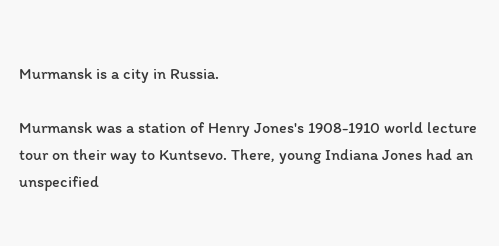Murmansk is a city in Russia.

Murmansk was a station of Henry Jones's 1908-1910 world lecture tour on their way to Kuntsevo. There, young Indiana Jones had an unspecified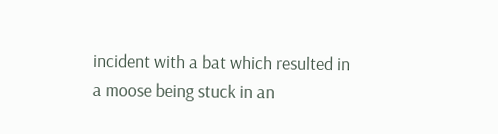incident with a bat which resulted in a moose being stuck in an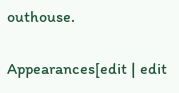outhouse.

Appearances[edit | edit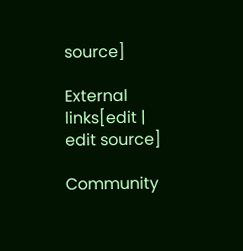source]

External links[edit | edit source]

Community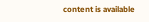content is available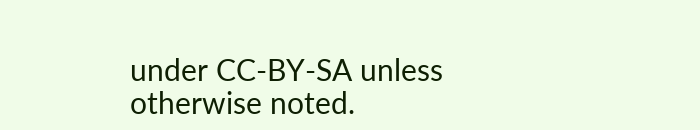under CC-BY-SA unless otherwise noted.